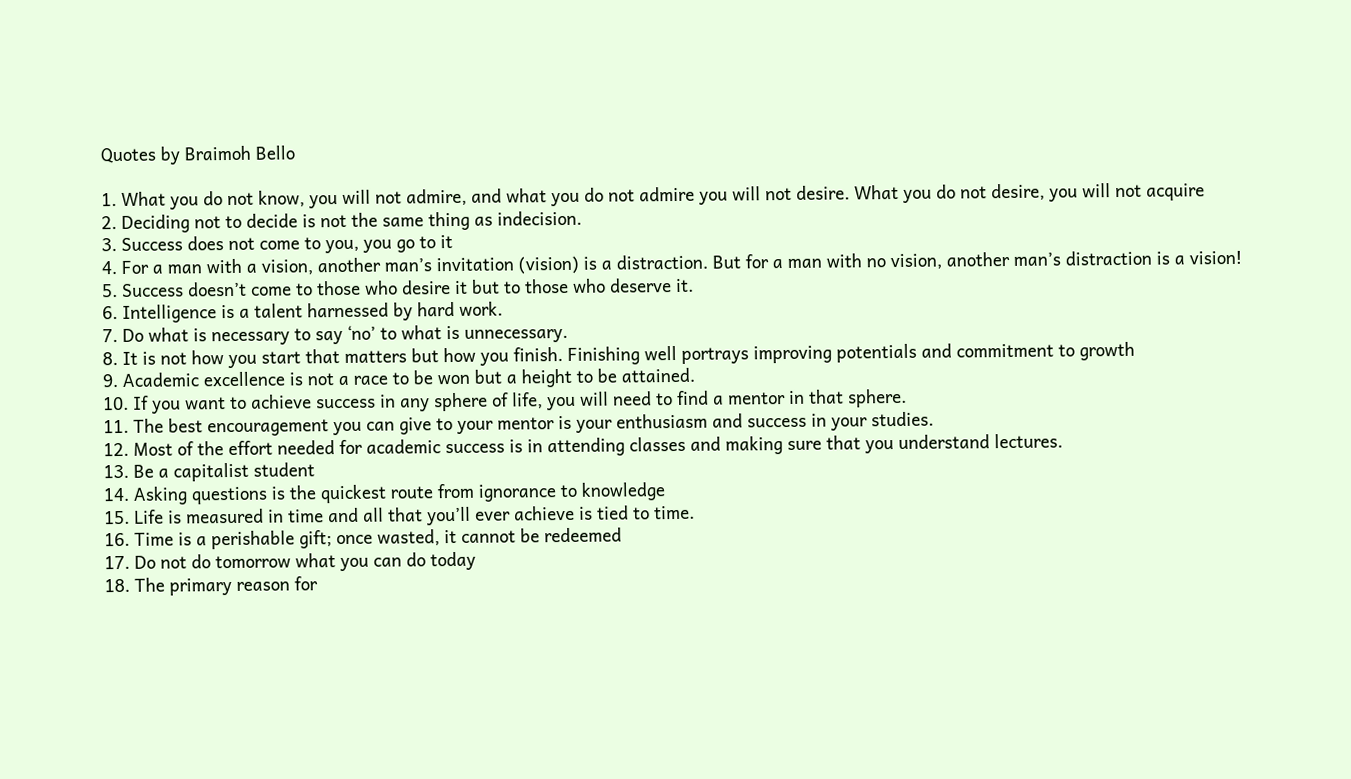Quotes by Braimoh Bello

1. What you do not know, you will not admire, and what you do not admire you will not desire. What you do not desire, you will not acquire
2. Deciding not to decide is not the same thing as indecision.
3. Success does not come to you, you go to it
4. For a man with a vision, another man’s invitation (vision) is a distraction. But for a man with no vision, another man’s distraction is a vision!
5. Success doesn’t come to those who desire it but to those who deserve it.
6. Intelligence is a talent harnessed by hard work.
7. Do what is necessary to say ‘no’ to what is unnecessary.
8. It is not how you start that matters but how you finish. Finishing well portrays improving potentials and commitment to growth
9. Academic excellence is not a race to be won but a height to be attained.
10. If you want to achieve success in any sphere of life, you will need to find a mentor in that sphere.
11. The best encouragement you can give to your mentor is your enthusiasm and success in your studies.
12. Most of the effort needed for academic success is in attending classes and making sure that you understand lectures.
13. Be a capitalist student
14. Asking questions is the quickest route from ignorance to knowledge
15. Life is measured in time and all that you’ll ever achieve is tied to time.
16. Time is a perishable gift; once wasted, it cannot be redeemed
17. Do not do tomorrow what you can do today
18. The primary reason for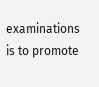examinations is to promote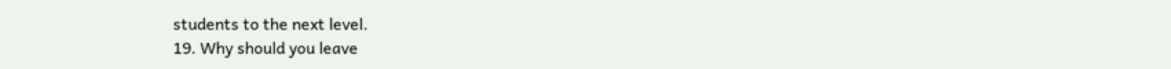students to the next level.
19. Why should you leave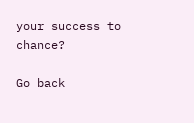your success to chance?

Go back